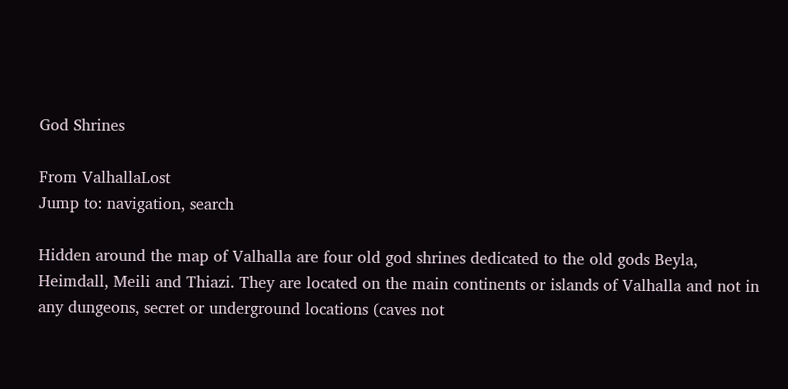God Shrines

From ValhallaLost
Jump to: navigation, search

Hidden around the map of Valhalla are four old god shrines dedicated to the old gods Beyla, Heimdall, Meili and Thiazi. They are located on the main continents or islands of Valhalla and not in any dungeons, secret or underground locations (caves not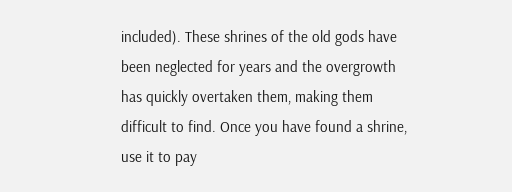included). These shrines of the old gods have been neglected for years and the overgrowth has quickly overtaken them, making them difficult to find. Once you have found a shrine, use it to pay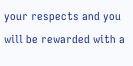your respects and you will be rewarded with a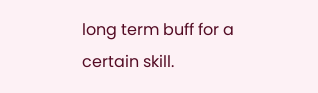long term buff for a certain skill.